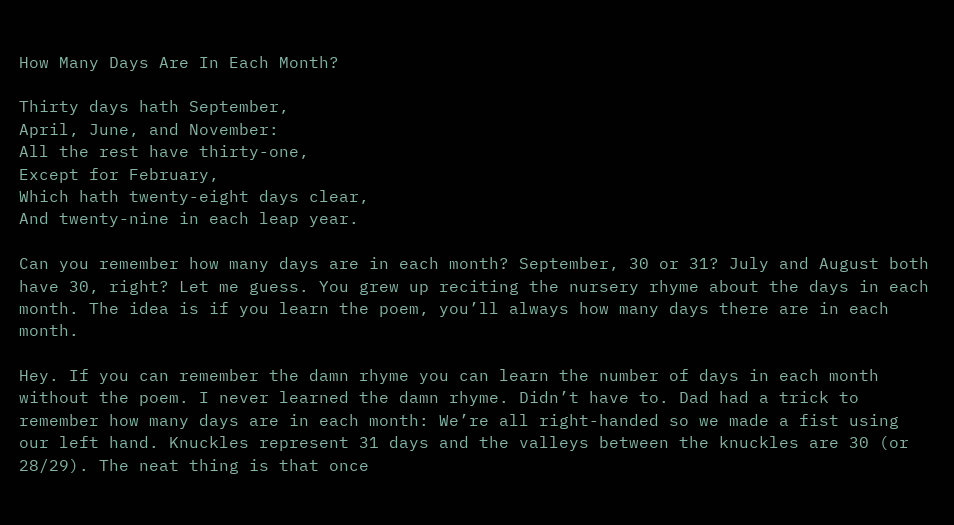How Many Days Are In Each Month?

Thirty days hath September,
April, June, and November:
All the rest have thirty-one,
Except for February,
Which hath twenty-eight days clear,
And twenty-nine in each leap year.

Can you remember how many days are in each month? September, 30 or 31? July and August both have 30, right? Let me guess. You grew up reciting the nursery rhyme about the days in each month. The idea is if you learn the poem, you’ll always how many days there are in each month.

Hey. If you can remember the damn rhyme you can learn the number of days in each month without the poem. I never learned the damn rhyme. Didn’t have to. Dad had a trick to remember how many days are in each month: We’re all right-handed so we made a fist using our left hand. Knuckles represent 31 days and the valleys between the knuckles are 30 (or 28/29). The neat thing is that once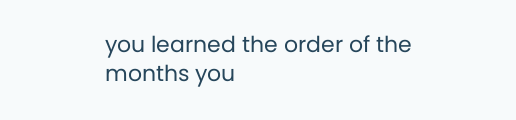you learned the order of the months you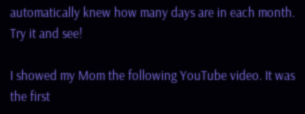automatically knew how many days are in each month. Try it and see!

I showed my Mom the following YouTube video. It was the first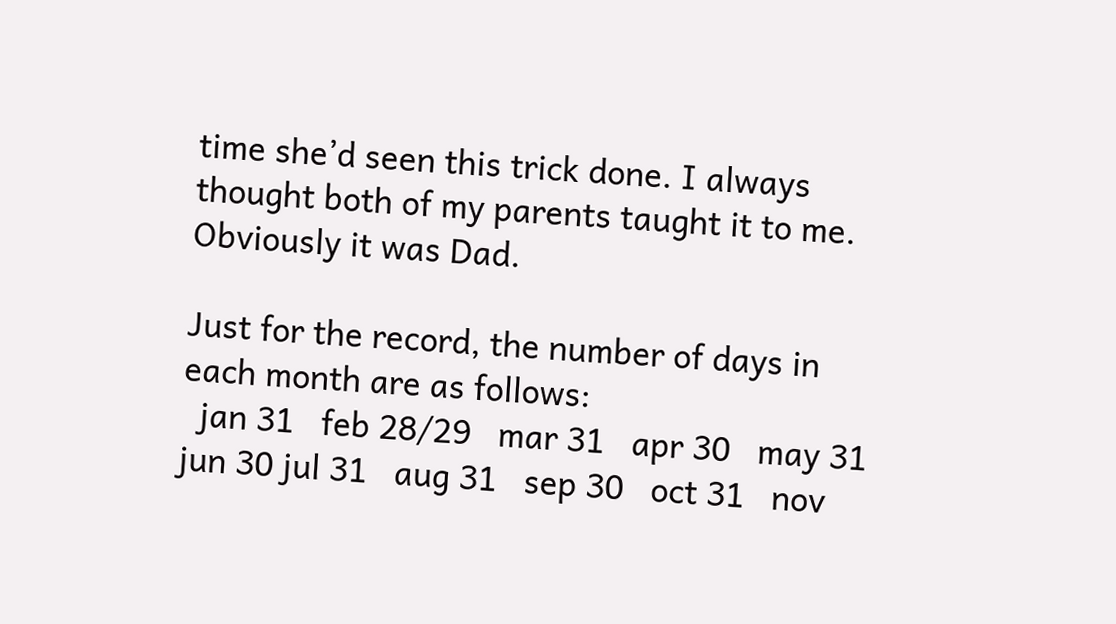time she’d seen this trick done. I always thought both of my parents taught it to me. Obviously it was Dad.

Just for the record, the number of days in each month are as follows:
  jan 31   feb 28/29   mar 31   apr 30   may 31   jun 30 jul 31   aug 31   sep 30   oct 31   nov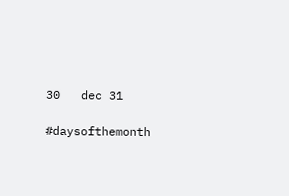30   dec 31

#daysofthemonth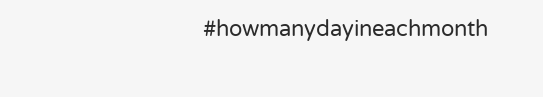#howmanydayineachmonth